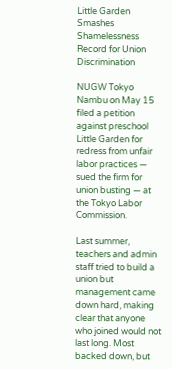Little Garden Smashes Shamelessness Record for Union Discrimination

NUGW Tokyo Nambu on May 15 filed a petition against preschool Little Garden for redress from unfair labor practices — sued the firm for union busting — at the Tokyo Labor Commission.

Last summer, teachers and admin staff tried to build a union but management came down hard, making clear that anyone who joined would not last long. Most backed down, but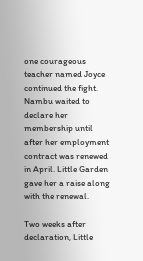one courageous teacher named Joyce continued the fight. Nambu waited to declare her membership until after her employment contract was renewed in April. Little Garden gave her a raise along with the renewal.

Two weeks after declaration, Little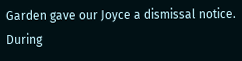Garden gave our Joyce a dismissal notice. During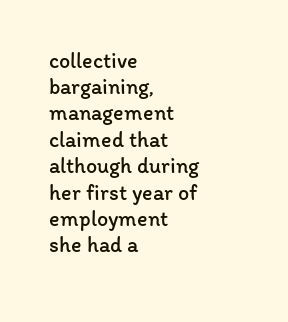collective bargaining, management claimed that although during her first year of employment she had a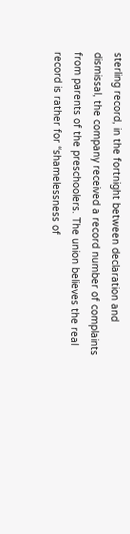sterling record, in the fortnight between declaration and dismissal, the company received a record number of complaints from parents of the preschoolers. The union believes the real record is rather for “shamelessness of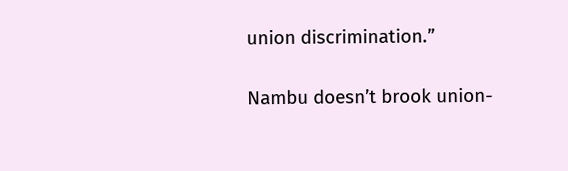union discrimination.”

Nambu doesn’t brook union-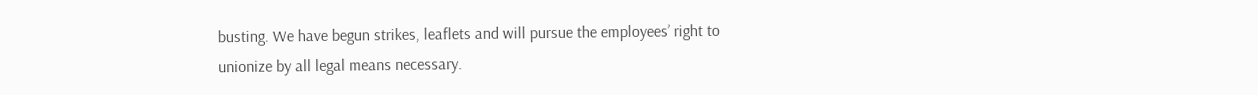busting. We have begun strikes, leaflets and will pursue the employees’ right to unionize by all legal means necessary.